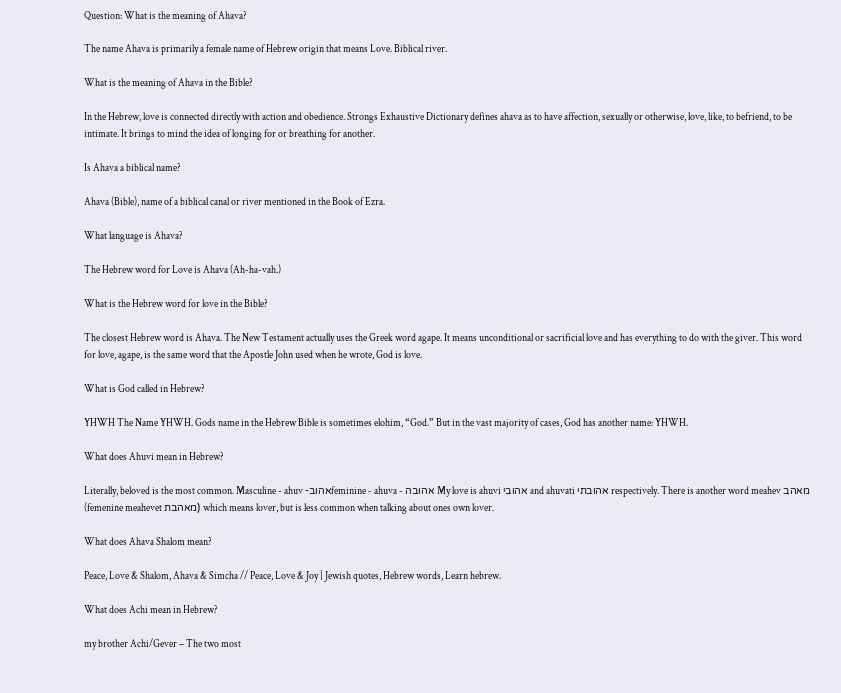Question: What is the meaning of Ahava?

The name Ahava is primarily a female name of Hebrew origin that means Love. Biblical river.

What is the meaning of Ahava in the Bible?

In the Hebrew, love is connected directly with action and obedience. Strongs Exhaustive Dictionary defines ahava as to have affection, sexually or otherwise, love, like, to befriend, to be intimate. It brings to mind the idea of longing for or breathing for another.

Is Ahava a biblical name?

Ahava (Bible), name of a biblical canal or river mentioned in the Book of Ezra.

What language is Ahava?

The Hebrew word for Love is Ahava (Ah-ha-vah.)

What is the Hebrew word for love in the Bible?

The closest Hebrew word is Ahava. The New Testament actually uses the Greek word agape. It means unconditional or sacrificial love and has everything to do with the giver. This word for love, agape, is the same word that the Apostle John used when he wrote, God is love.

What is God called in Hebrew?

YHWH The Name YHWH. Gods name in the Hebrew Bible is sometimes elohim, “God.” But in the vast majority of cases, God has another name: YHWH.

What does Ahuvi mean in Hebrew?

Literally, beloved is the most common. Masculine - ahuv -אהובfeminine - ahuva - אהובה My love is ahuvi אהובי and ahuvati אהובתי respectively. There is another word meahev מאהב (femenine meahevet מאהבת) which means lover, but is less common when talking about ones own lover.

What does Ahava Shalom mean?

Peace, Love & Shalom, Ahava & Simcha // Peace, Love & Joy | Jewish quotes, Hebrew words, Learn hebrew.

What does Achi mean in Hebrew?

my brother Achi/Gever – The two most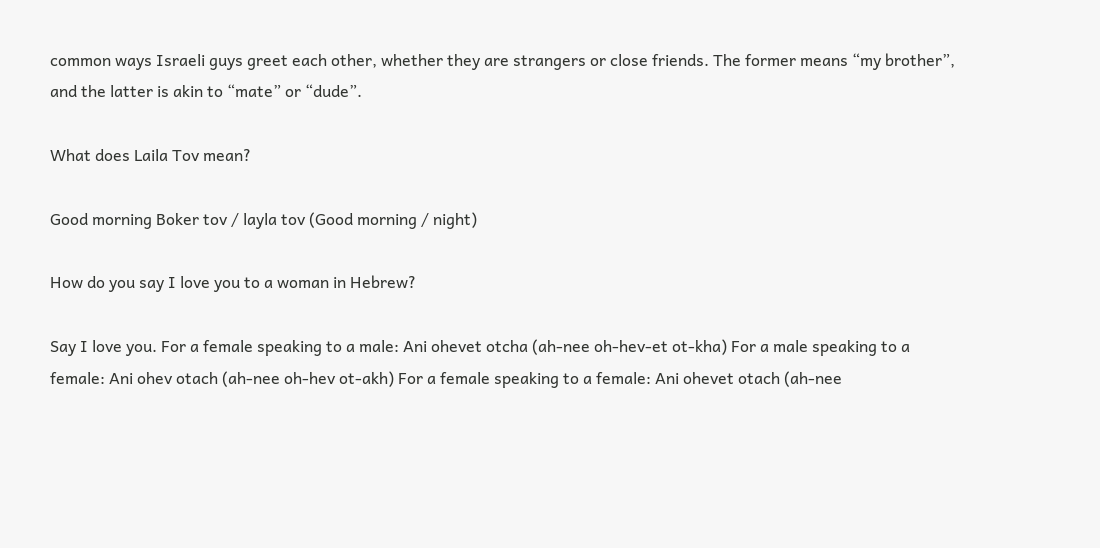common ways Israeli guys greet each other, whether they are strangers or close friends. The former means “my brother”, and the latter is akin to “mate” or “dude”.

What does Laila Tov mean?

Good morning Boker tov / layla tov (Good morning / night)

How do you say I love you to a woman in Hebrew?

Say I love you. For a female speaking to a male: Ani ohevet otcha (ah-nee oh-hev-et ot-kha) For a male speaking to a female: Ani ohev otach (ah-nee oh-hev ot-akh) For a female speaking to a female: Ani ohevet otach (ah-nee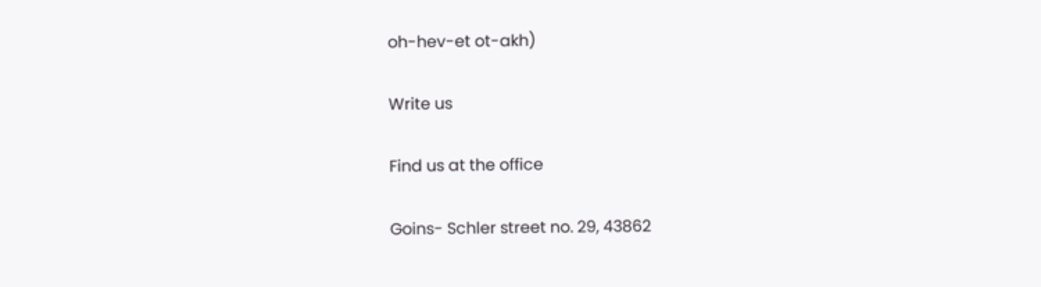oh-hev-et ot-akh)

Write us

Find us at the office

Goins- Schler street no. 29, 43862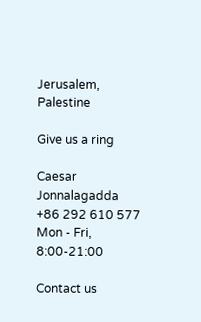Jerusalem, Palestine

Give us a ring

Caesar Jonnalagadda
+86 292 610 577
Mon - Fri, 8:00-21:00

Contact us